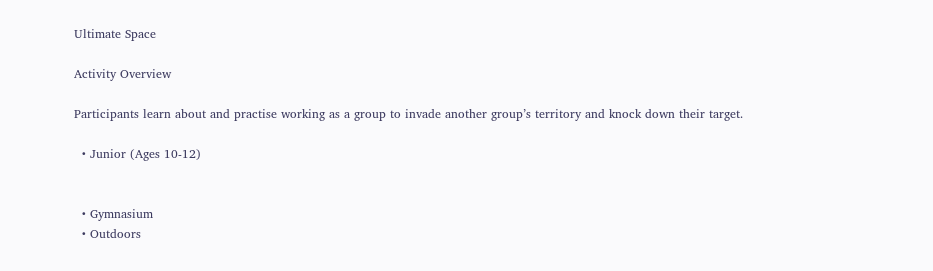Ultimate Space

Activity Overview

Participants learn about and practise working as a group to invade another group’s territory and knock down their target.

  • Junior (Ages 10-12)


  • Gymnasium
  • Outdoors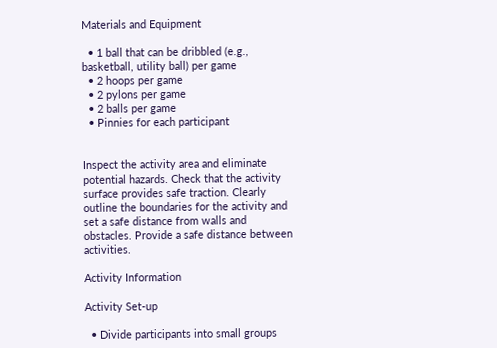Materials and Equipment

  • 1 ball that can be dribbled (e.g., basketball, utility ball) per game
  • 2 hoops per game
  • 2 pylons per game
  • 2 balls per game
  • Pinnies for each participant


Inspect the activity area and eliminate potential hazards. Check that the activity surface provides safe traction. Clearly outline the boundaries for the activity and set a safe distance from walls and obstacles. Provide a safe distance between activities.

Activity Information

Activity Set-up

  • Divide participants into small groups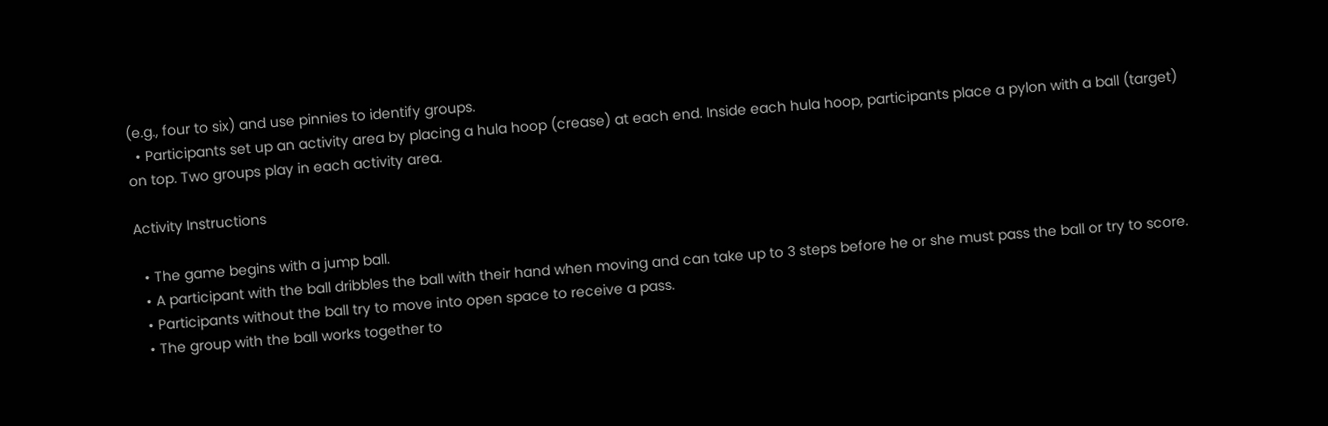(e.g., four to six) and use pinnies to identify groups.
  • Participants set up an activity area by placing a hula hoop (crease) at each end. Inside each hula hoop, participants place a pylon with a ball (target) on top. Two groups play in each activity area.

Activity Instructions

  • The game begins with a jump ball.
  • A participant with the ball dribbles the ball with their hand when moving and can take up to 3 steps before he or she must pass the ball or try to score.
  • Participants without the ball try to move into open space to receive a pass.
  • The group with the ball works together to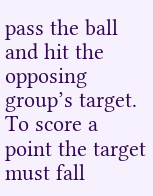pass the ball and hit the opposing group’s target. To score a point the target must fall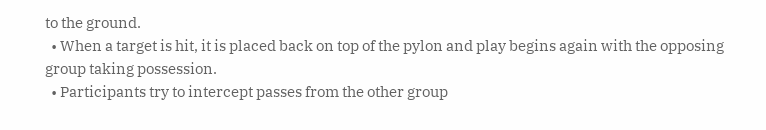to the ground.
  • When a target is hit, it is placed back on top of the pylon and play begins again with the opposing group taking possession.
  • Participants try to intercept passes from the other group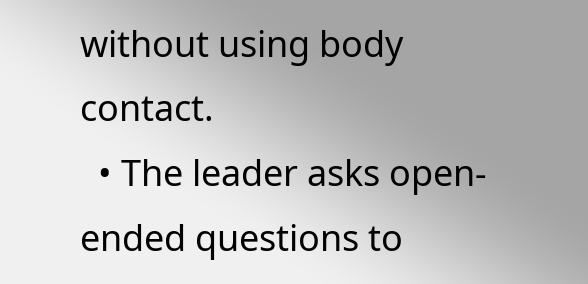without using body contact.
  • The leader asks open-ended questions to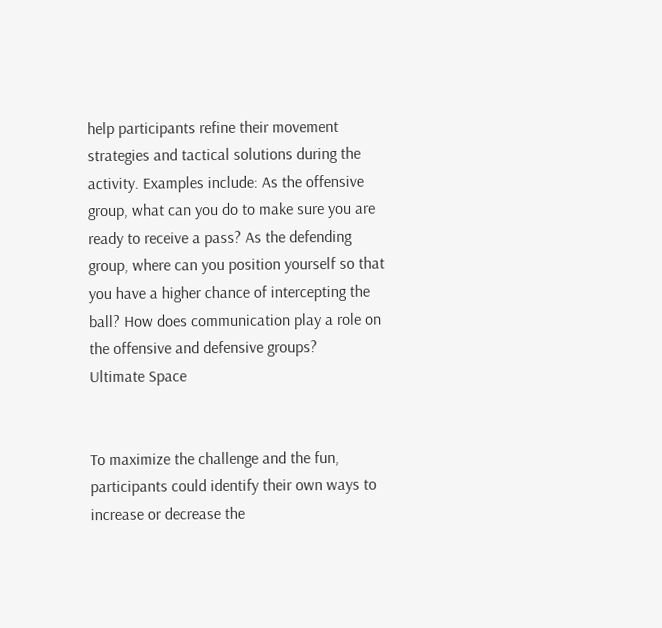help participants refine their movement strategies and tactical solutions during the activity. Examples include: As the offensive group, what can you do to make sure you are ready to receive a pass? As the defending group, where can you position yourself so that you have a higher chance of intercepting the ball? How does communication play a role on the offensive and defensive groups?
Ultimate Space


To maximize the challenge and the fun, participants could identify their own ways to increase or decrease the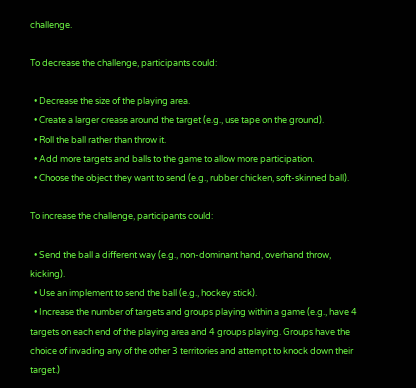challenge.

To decrease the challenge, participants could:

  • Decrease the size of the playing area.
  • Create a larger crease around the target (e.g., use tape on the ground).
  • Roll the ball rather than throw it.
  • Add more targets and balls to the game to allow more participation.
  • Choose the object they want to send (e.g., rubber chicken, soft-skinned ball).

To increase the challenge, participants could:

  • Send the ball a different way (e.g., non-dominant hand, overhand throw, kicking).
  • Use an implement to send the ball (e.g., hockey stick).
  • Increase the number of targets and groups playing within a game (e.g., have 4 targets on each end of the playing area and 4 groups playing. Groups have the choice of invading any of the other 3 territories and attempt to knock down their target.)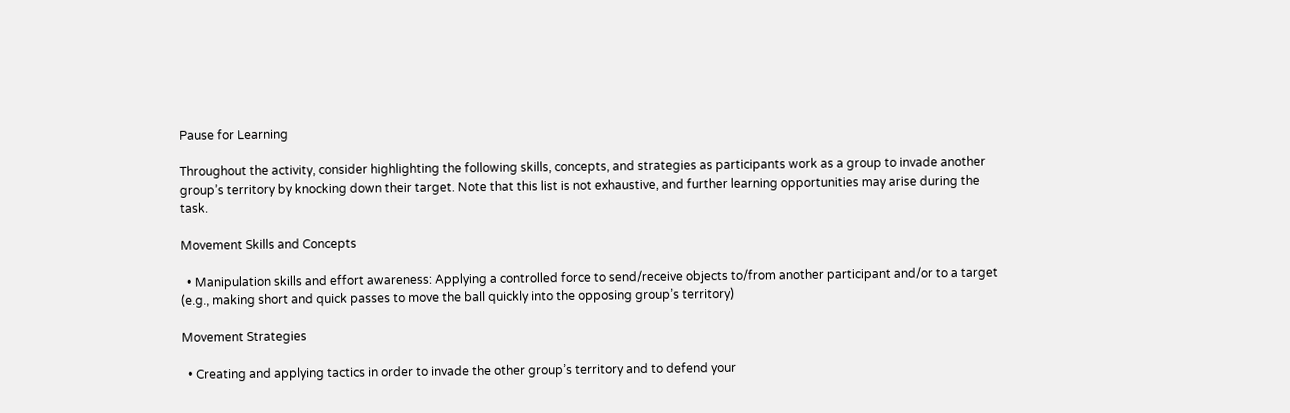Pause for Learning

Throughout the activity, consider highlighting the following skills, concepts, and strategies as participants work as a group to invade another group’s territory by knocking down their target. Note that this list is not exhaustive, and further learning opportunities may arise during the task.

Movement Skills and Concepts

  • Manipulation skills and effort awareness: Applying a controlled force to send/receive objects to/from another participant and/or to a target (e.g., making short and quick passes to move the ball quickly into the opposing group’s territory)

Movement Strategies

  • Creating and applying tactics in order to invade the other group’s territory and to defend your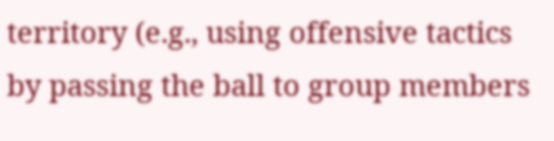territory (e.g., using offensive tactics by passing the ball to group members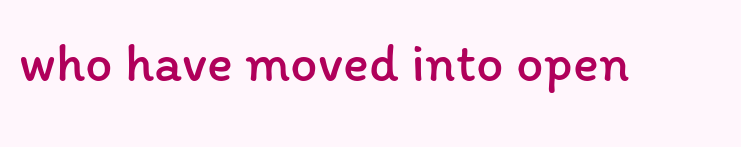who have moved into open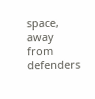space, away from defenders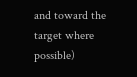and toward the target where possible)